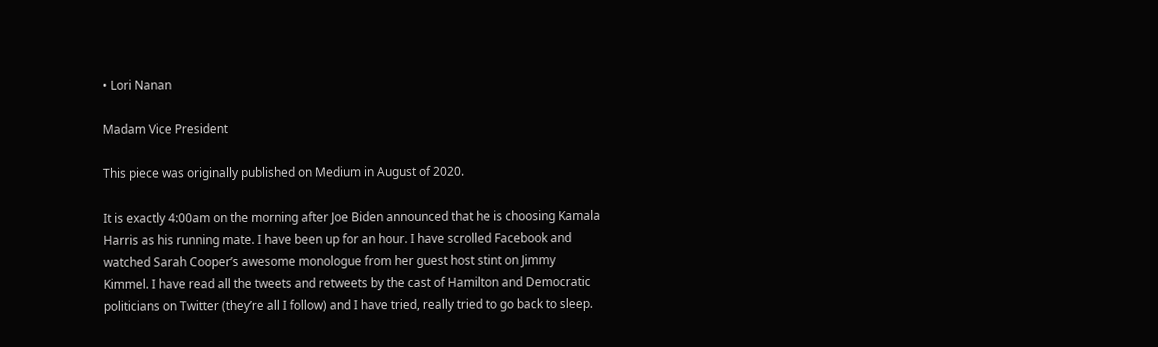• Lori Nanan

Madam Vice President

This piece was originally published on Medium in August of 2020.

It is exactly 4:00am on the morning after Joe Biden announced that he is choosing Kamala Harris as his running mate. I have been up for an hour. I have scrolled Facebook and watched Sarah Cooper’s awesome monologue from her guest host stint on Jimmy Kimmel. I have read all the tweets and retweets by the cast of Hamilton and Democratic politicians on Twitter (they’re all I follow) and I have tried, really tried to go back to sleep.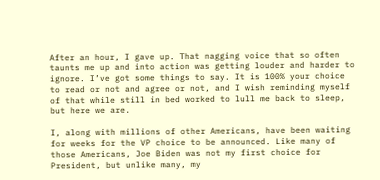After an hour, I gave up. That nagging voice that so often taunts me up and into action was getting louder and harder to ignore. I’ve got some things to say. It is 100% your choice to read or not and agree or not, and I wish reminding myself of that while still in bed worked to lull me back to sleep, but here we are.

I, along with millions of other Americans, have been waiting for weeks for the VP choice to be announced. Like many of those Americans, Joe Biden was not my first choice for President, but unlike many, my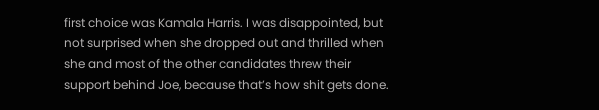first choice was Kamala Harris. I was disappointed, but not surprised when she dropped out and thrilled when she and most of the other candidates threw their support behind Joe, because that’s how shit gets done.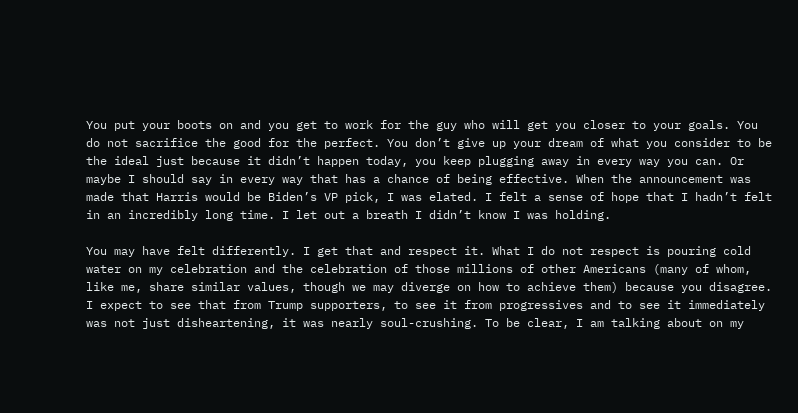You put your boots on and you get to work for the guy who will get you closer to your goals. You do not sacrifice the good for the perfect. You don’t give up your dream of what you consider to be the ideal just because it didn’t happen today, you keep plugging away in every way you can. Or maybe I should say in every way that has a chance of being effective. When the announcement was made that Harris would be Biden’s VP pick, I was elated. I felt a sense of hope that I hadn’t felt in an incredibly long time. I let out a breath I didn’t know I was holding.

You may have felt differently. I get that and respect it. What I do not respect is pouring cold water on my celebration and the celebration of those millions of other Americans (many of whom, like me, share similar values, though we may diverge on how to achieve them) because you disagree. I expect to see that from Trump supporters, to see it from progressives and to see it immediately was not just disheartening, it was nearly soul-crushing. To be clear, I am talking about on my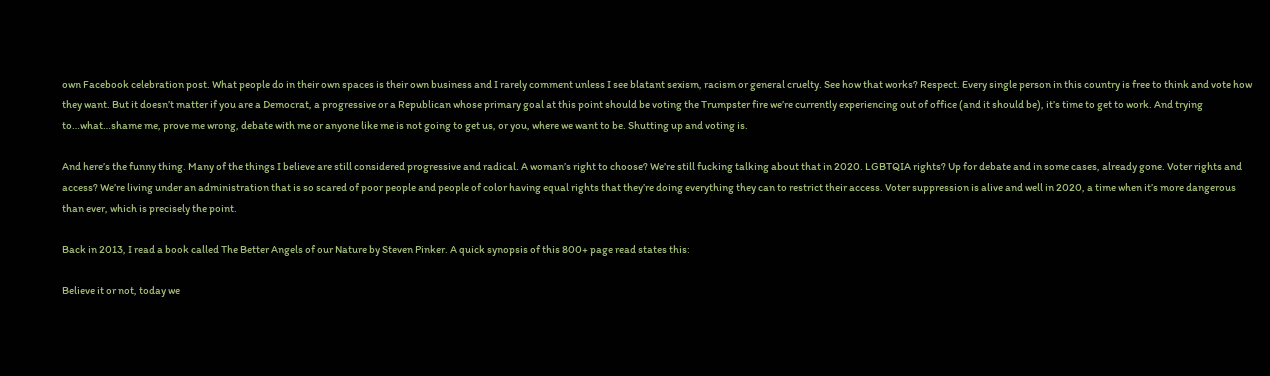own Facebook celebration post. What people do in their own spaces is their own business and I rarely comment unless I see blatant sexism, racism or general cruelty. See how that works? Respect. Every single person in this country is free to think and vote how they want. But it doesn’t matter if you are a Democrat, a progressive or a Republican whose primary goal at this point should be voting the Trumpster fire we’re currently experiencing out of office (and it should be), it’s time to get to work. And trying to…what…shame me, prove me wrong, debate with me or anyone like me is not going to get us, or you, where we want to be. Shutting up and voting is.

And here’s the funny thing. Many of the things I believe are still considered progressive and radical. A woman’s right to choose? We’re still fucking talking about that in 2020. LGBTQIA rights? Up for debate and in some cases, already gone. Voter rights and access? We’re living under an administration that is so scared of poor people and people of color having equal rights that they’re doing everything they can to restrict their access. Voter suppression is alive and well in 2020, a time when it’s more dangerous than ever, which is precisely the point.

Back in 2013, I read a book called The Better Angels of our Nature by Steven Pinker. A quick synopsis of this 800+ page read states this:

Believe it or not, today we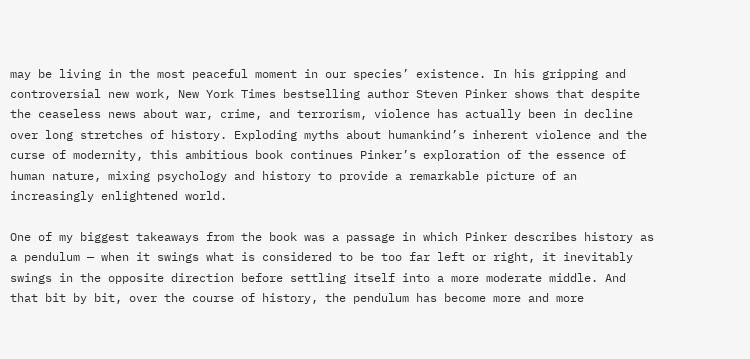may be living in the most peaceful moment in our species’ existence. In his gripping and controversial new work, New York Times bestselling author Steven Pinker shows that despite the ceaseless news about war, crime, and terrorism, violence has actually been in decline over long stretches of history. Exploding myths about humankind’s inherent violence and the curse of modernity, this ambitious book continues Pinker’s exploration of the essence of human nature, mixing psychology and history to provide a remarkable picture of an increasingly enlightened world.

One of my biggest takeaways from the book was a passage in which Pinker describes history as a pendulum — when it swings what is considered to be too far left or right, it inevitably swings in the opposite direction before settling itself into a more moderate middle. And that bit by bit, over the course of history, the pendulum has become more and more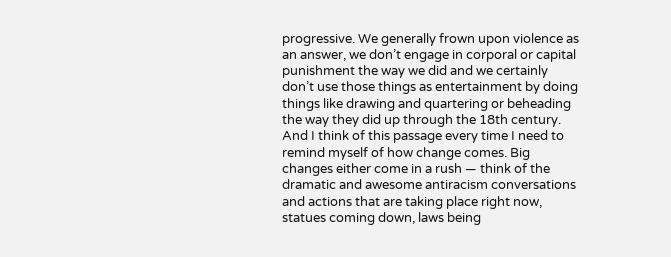progressive. We generally frown upon violence as an answer, we don’t engage in corporal or capital punishment the way we did and we certainly don’t use those things as entertainment by doing things like drawing and quartering or beheading the way they did up through the 18th century. And I think of this passage every time I need to remind myself of how change comes. Big changes either come in a rush — think of the dramatic and awesome antiracism conversations and actions that are taking place right now, statues coming down, laws being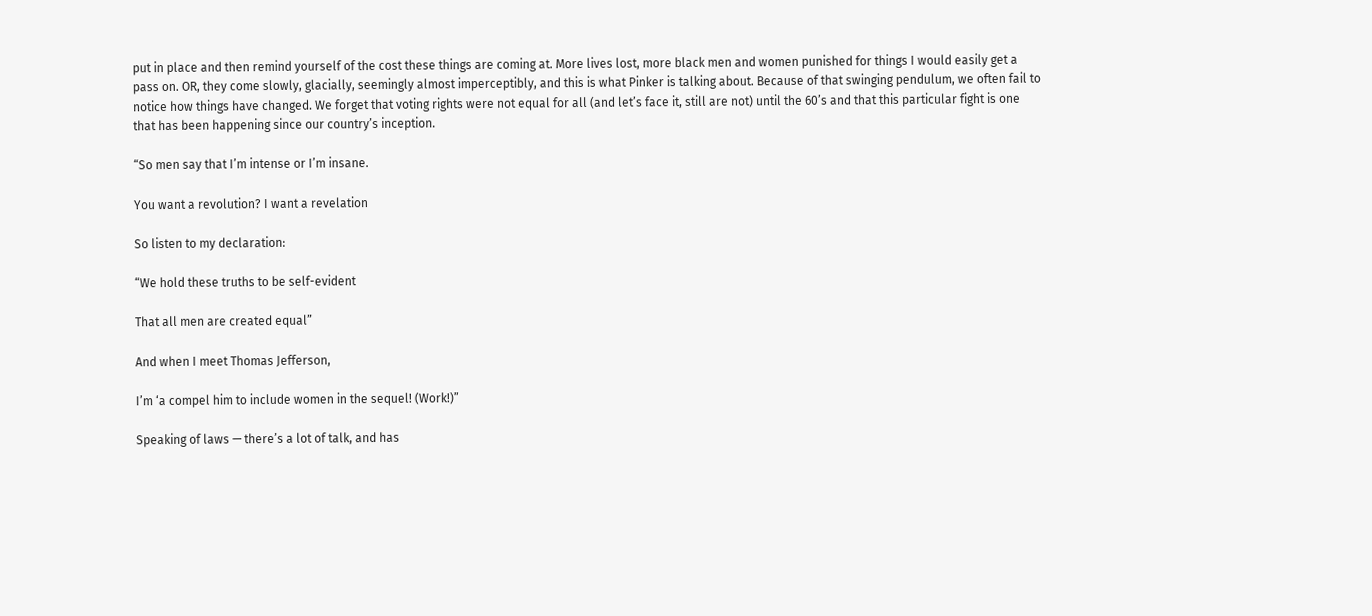put in place and then remind yourself of the cost these things are coming at. More lives lost, more black men and women punished for things I would easily get a pass on. OR, they come slowly, glacially, seemingly almost imperceptibly, and this is what Pinker is talking about. Because of that swinging pendulum, we often fail to notice how things have changed. We forget that voting rights were not equal for all (and let’s face it, still are not) until the 60’s and that this particular fight is one that has been happening since our country’s inception.

“So men say that I’m intense or I’m insane.

You want a revolution? I want a revelation

So listen to my declaration:

“We hold these truths to be self-evident

That all men are created equal”

And when I meet Thomas Jefferson,

I’m ‘a compel him to include women in the sequel! (Work!)”

Speaking of laws — there’s a lot of talk, and has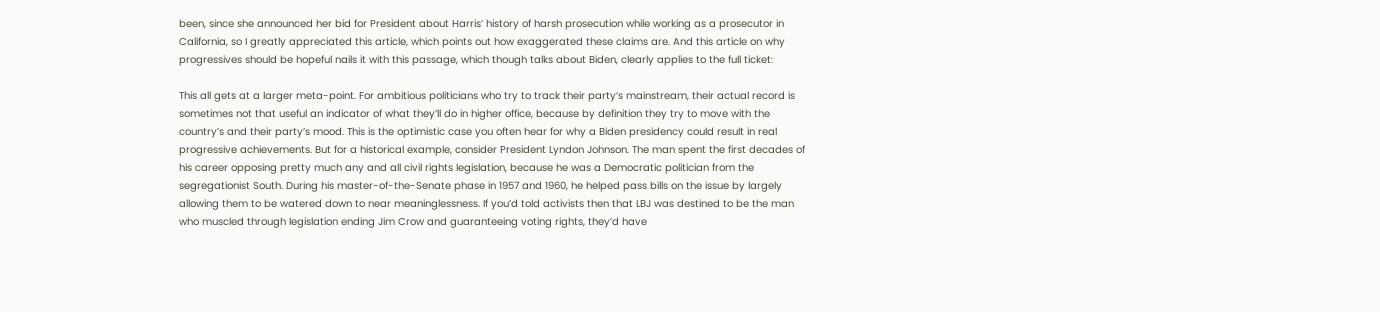been, since she announced her bid for President about Harris’ history of harsh prosecution while working as a prosecutor in California, so I greatly appreciated this article, which points out how exaggerated these claims are. And this article on why progressives should be hopeful nails it with this passage, which though talks about Biden, clearly applies to the full ticket:

This all gets at a larger meta-point. For ambitious politicians who try to track their party’s mainstream, their actual record is sometimes not that useful an indicator of what they’ll do in higher office, because by definition they try to move with the country’s and their party’s mood. This is the optimistic case you often hear for why a Biden presidency could result in real progressive achievements. But for a historical example, consider President Lyndon Johnson. The man spent the first decades of his career opposing pretty much any and all civil rights legislation, because he was a Democratic politician from the segregationist South. During his master-of-the-Senate phase in 1957 and 1960, he helped pass bills on the issue by largely allowing them to be watered down to near meaninglessness. If you’d told activists then that LBJ was destined to be the man who muscled through legislation ending Jim Crow and guaranteeing voting rights, they’d have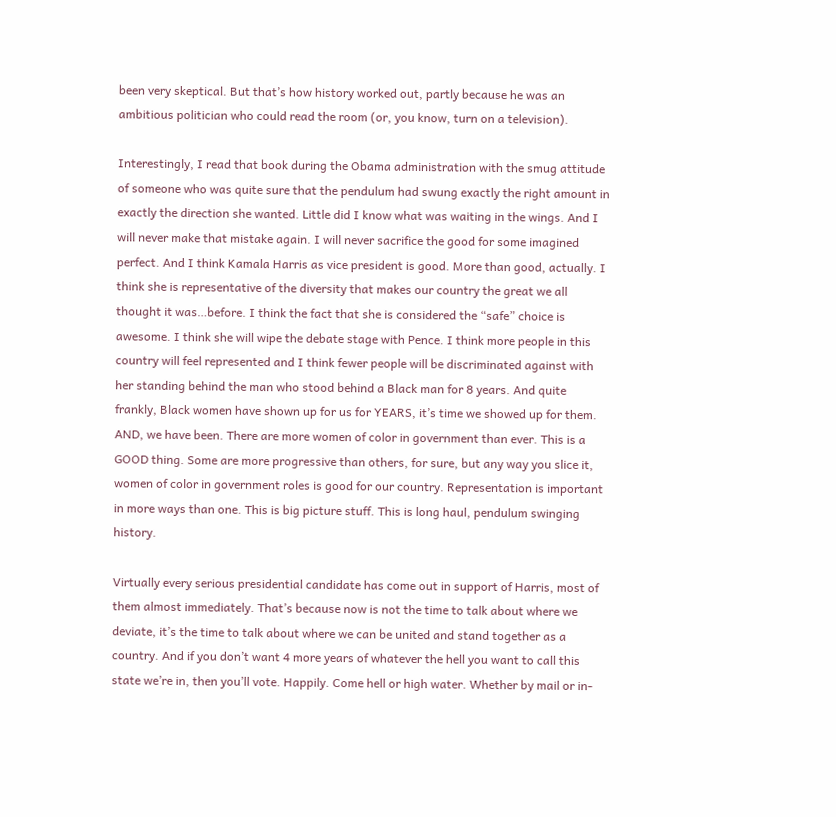been very skeptical. But that’s how history worked out, partly because he was an ambitious politician who could read the room (or, you know, turn on a television).

Interestingly, I read that book during the Obama administration with the smug attitude of someone who was quite sure that the pendulum had swung exactly the right amount in exactly the direction she wanted. Little did I know what was waiting in the wings. And I will never make that mistake again. I will never sacrifice the good for some imagined perfect. And I think Kamala Harris as vice president is good. More than good, actually. I think she is representative of the diversity that makes our country the great we all thought it was…before. I think the fact that she is considered the “safe” choice is awesome. I think she will wipe the debate stage with Pence. I think more people in this country will feel represented and I think fewer people will be discriminated against with her standing behind the man who stood behind a Black man for 8 years. And quite frankly, Black women have shown up for us for YEARS, it’s time we showed up for them. AND, we have been. There are more women of color in government than ever. This is a GOOD thing. Some are more progressive than others, for sure, but any way you slice it, women of color in government roles is good for our country. Representation is important in more ways than one. This is big picture stuff. This is long haul, pendulum swinging history.

Virtually every serious presidential candidate has come out in support of Harris, most of them almost immediately. That’s because now is not the time to talk about where we deviate, it’s the time to talk about where we can be united and stand together as a country. And if you don’t want 4 more years of whatever the hell you want to call this state we’re in, then you’ll vote. Happily. Come hell or high water. Whether by mail or in-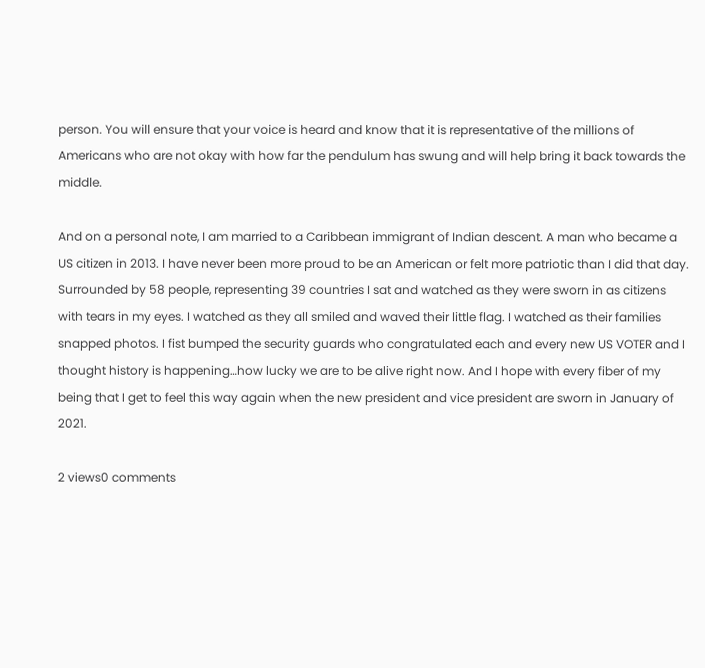person. You will ensure that your voice is heard and know that it is representative of the millions of Americans who are not okay with how far the pendulum has swung and will help bring it back towards the middle.

And on a personal note, I am married to a Caribbean immigrant of Indian descent. A man who became a US citizen in 2013. I have never been more proud to be an American or felt more patriotic than I did that day. Surrounded by 58 people, representing 39 countries I sat and watched as they were sworn in as citizens with tears in my eyes. I watched as they all smiled and waved their little flag. I watched as their families snapped photos. I fist bumped the security guards who congratulated each and every new US VOTER and I thought history is happening…how lucky we are to be alive right now. And I hope with every fiber of my being that I get to feel this way again when the new president and vice president are sworn in January of 2021.

2 views0 comments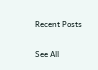Recent Posts

See All